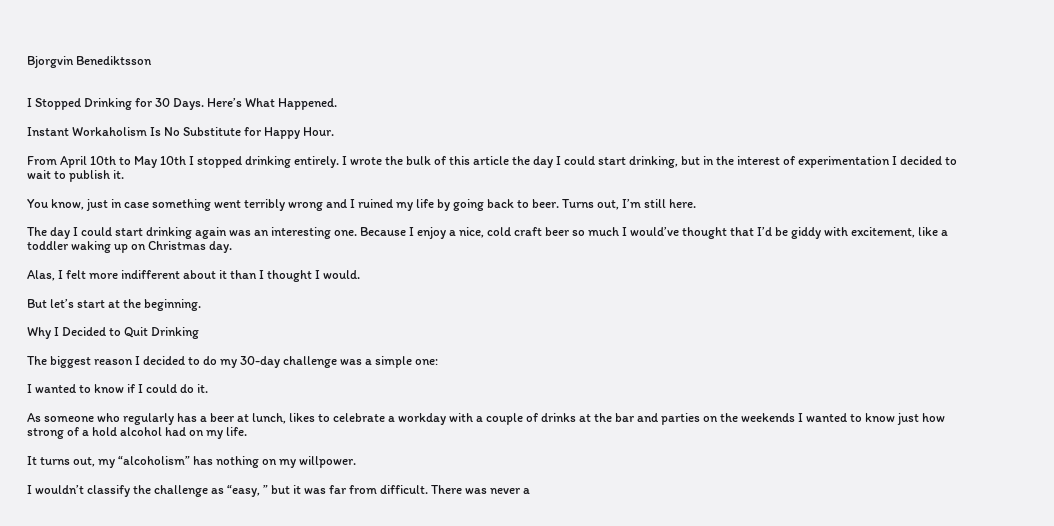Bjorgvin Benediktsson


I Stopped Drinking for 30 Days. Here’s What Happened.

Instant Workaholism Is No Substitute for Happy Hour.

From April 10th to May 10th I stopped drinking entirely. I wrote the bulk of this article the day I could start drinking, but in the interest of experimentation I decided to wait to publish it.

You know, just in case something went terribly wrong and I ruined my life by going back to beer. Turns out, I’m still here.

The day I could start drinking again was an interesting one. Because I enjoy a nice, cold craft beer so much I would’ve thought that I’d be giddy with excitement, like a toddler waking up on Christmas day.

Alas, I felt more indifferent about it than I thought I would.

But let’s start at the beginning.

Why I Decided to Quit Drinking

The biggest reason I decided to do my 30-day challenge was a simple one:

I wanted to know if I could do it.

As someone who regularly has a beer at lunch, likes to celebrate a workday with a couple of drinks at the bar and parties on the weekends I wanted to know just how strong of a hold alcohol had on my life.

It turns out, my “alcoholism” has nothing on my willpower.

I wouldn’t classify the challenge as “easy, ” but it was far from difficult. There was never a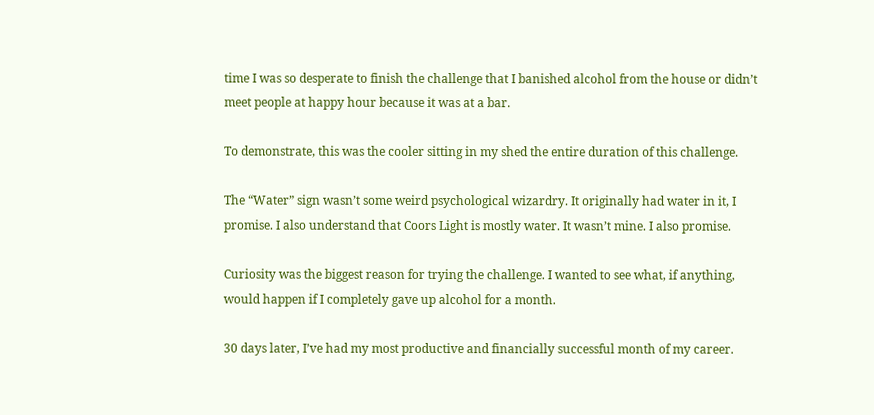time I was so desperate to finish the challenge that I banished alcohol from the house or didn’t meet people at happy hour because it was at a bar.

To demonstrate, this was the cooler sitting in my shed the entire duration of this challenge.

The “Water” sign wasn’t some weird psychological wizardry. It originally had water in it, I promise. I also understand that Coors Light is mostly water. It wasn’t mine. I also promise.

Curiosity was the biggest reason for trying the challenge. I wanted to see what, if anything, would happen if I completely gave up alcohol for a month.

30 days later, I’ve had my most productive and financially successful month of my career.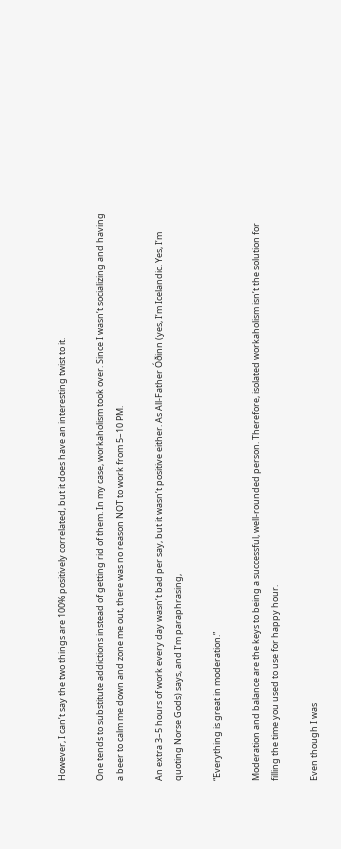However, I can’t say the two things are 100% positively correlated, but it does have an interesting twist to it.

One tends to substitute addictions instead of getting rid of them. In my case, workaholism took over. Since I wasn’t socializing and having a beer to calm me down and zone me out, there was no reason NOT to work from 5–10 PM.

An extra 3–5 hours of work every day wasn’t bad per say, but it wasn’t positive either. As All-Father Óðinn (yes, I’m Icelandic. Yes, I’m quoting Norse Gods) says, and I’m paraphrasing,

“Everything is great in moderation.”

Moderation and balance are the keys to being a successful, well-rounded person. Therefore, isolated workaholism isn’t the solution for filling the time you used to use for happy hour.

Even though I was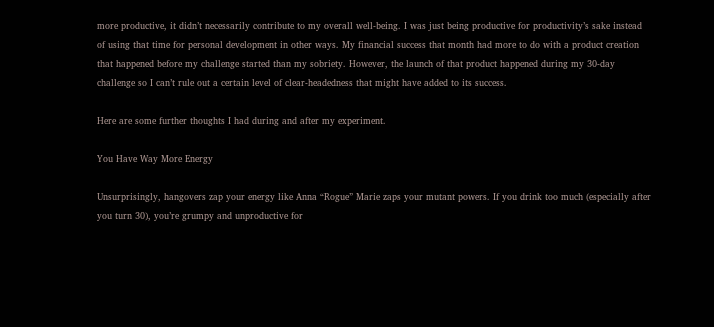more productive, it didn’t necessarily contribute to my overall well-being. I was just being productive for productivity’s sake instead of using that time for personal development in other ways. My financial success that month had more to do with a product creation that happened before my challenge started than my sobriety. However, the launch of that product happened during my 30-day challenge so I can’t rule out a certain level of clear-headedness that might have added to its success.

Here are some further thoughts I had during and after my experiment.

You Have Way More Energy

Unsurprisingly, hangovers zap your energy like Anna “Rogue” Marie zaps your mutant powers. If you drink too much (especially after you turn 30), you’re grumpy and unproductive for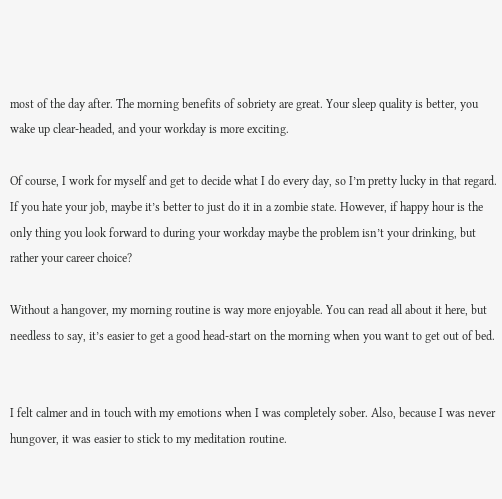most of the day after. The morning benefits of sobriety are great. Your sleep quality is better, you wake up clear-headed, and your workday is more exciting.

Of course, I work for myself and get to decide what I do every day, so I’m pretty lucky in that regard. If you hate your job, maybe it’s better to just do it in a zombie state. However, if happy hour is the only thing you look forward to during your workday maybe the problem isn’t your drinking, but rather your career choice?

Without a hangover, my morning routine is way more enjoyable. You can read all about it here, but needless to say, it’s easier to get a good head-start on the morning when you want to get out of bed.


I felt calmer and in touch with my emotions when I was completely sober. Also, because I was never hungover, it was easier to stick to my meditation routine.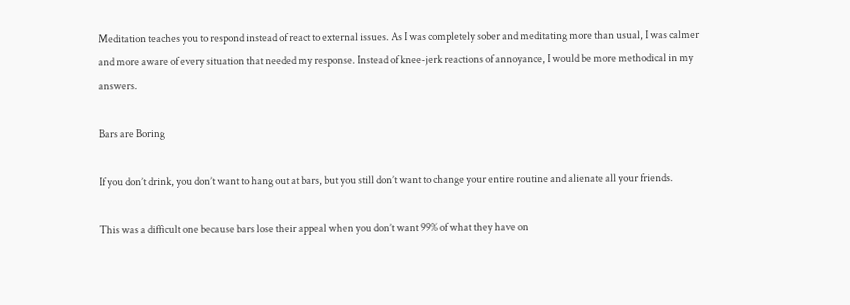Meditation teaches you to respond instead of react to external issues. As I was completely sober and meditating more than usual, I was calmer and more aware of every situation that needed my response. Instead of knee-jerk reactions of annoyance, I would be more methodical in my answers.

Bars are Boring

If you don’t drink, you don’t want to hang out at bars, but you still don’t want to change your entire routine and alienate all your friends.

This was a difficult one because bars lose their appeal when you don’t want 99% of what they have on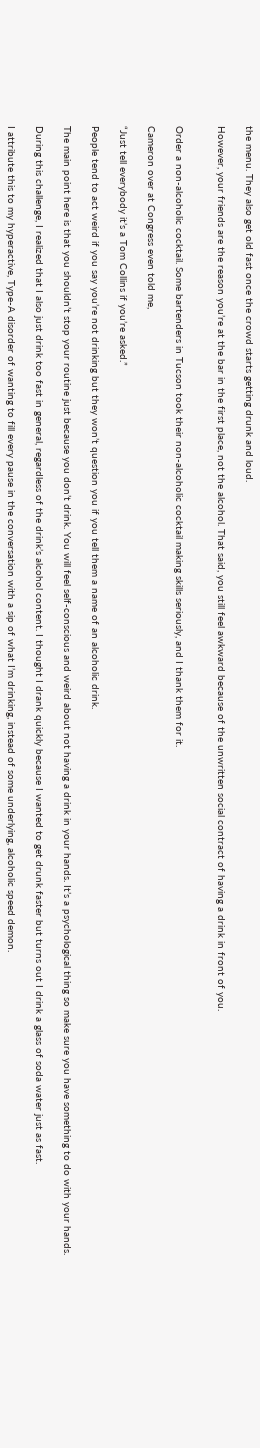the menu. They also get old fast once the crowd starts getting drunk and loud.

However, your friends are the reason you’re at the bar in the first place, not the alcohol. That said, you still feel awkward because of the unwritten social contract of having a drink in front of you.


Order a non-alcoholic cocktail. Some bartenders in Tucson took their non-alcoholic cocktail making skills seriously, and I thank them for it.

Cameron over at Congress even told me,

“Just tell everybody it’s a Tom Collins if you’re asked.”

People tend to act weird if you say you’re not drinking but they won’t question you if you tell them a name of an alcoholic drink.

The main point here is that you shouldn’t stop your routine just because you don’t drink. You will feel self-conscious and weird about not having a drink in your hands. It’s a psychological thing so make sure you have something to do with your hands.

During this challenge, I realized that I also just drink too fast in general, regardless of the drink’s alcohol content. I thought I drank quickly because I wanted to get drunk faster but turns out I drink a glass of soda water just as fast.

I attribute this to my hyperactive, Type-A disorder of wanting to fill every pause in the conversation with a sip of what I’m drinking, instead of some underlying, alcoholic speed demon.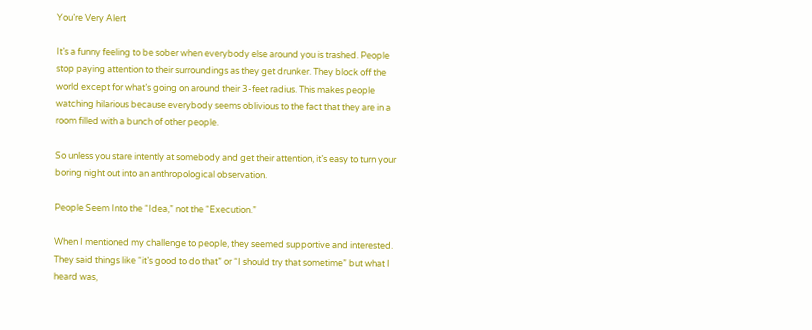You’re Very Alert

It’s a funny feeling to be sober when everybody else around you is trashed. People stop paying attention to their surroundings as they get drunker. They block off the world except for what’s going on around their 3-feet radius. This makes people watching hilarious because everybody seems oblivious to the fact that they are in a room filled with a bunch of other people.

So unless you stare intently at somebody and get their attention, it’s easy to turn your boring night out into an anthropological observation.

People Seem Into the “Idea,” not the “Execution.”

When I mentioned my challenge to people, they seemed supportive and interested. They said things like “it’s good to do that” or “I should try that sometime” but what I heard was,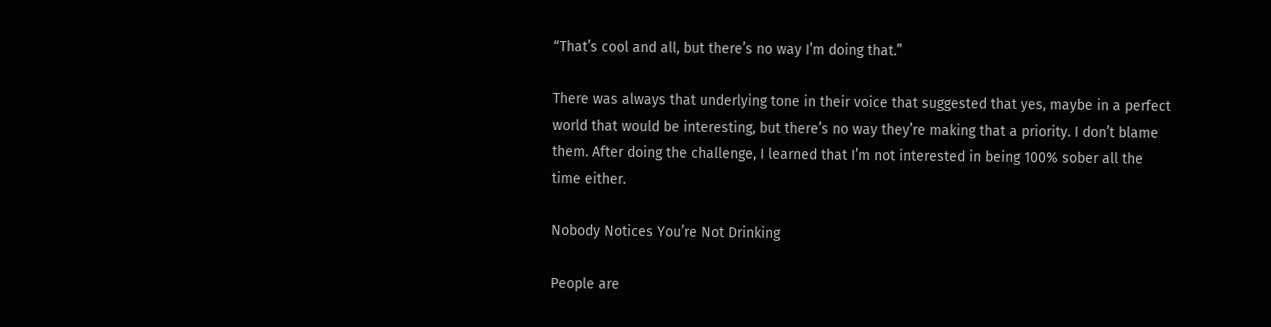“That’s cool and all, but there’s no way I’m doing that.”

There was always that underlying tone in their voice that suggested that yes, maybe in a perfect world that would be interesting, but there’s no way they’re making that a priority. I don’t blame them. After doing the challenge, I learned that I’m not interested in being 100% sober all the time either.

Nobody Notices You’re Not Drinking

People are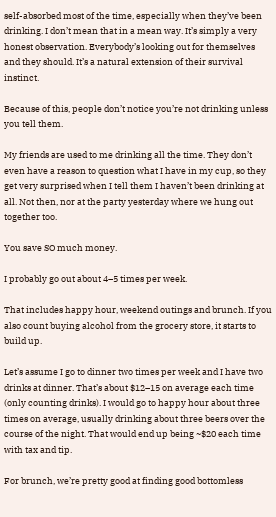self-absorbed most of the time, especially when they’ve been drinking. I don’t mean that in a mean way. It’s simply a very honest observation. Everybody’s looking out for themselves and they should. It’s a natural extension of their survival instinct.

Because of this, people don’t notice you’re not drinking unless you tell them.

My friends are used to me drinking all the time. They don’t even have a reason to question what I have in my cup, so they get very surprised when I tell them I haven’t been drinking at all. Not then, nor at the party yesterday where we hung out together too.

You save SO much money.

I probably go out about 4–5 times per week.

That includes happy hour, weekend outings and brunch. If you also count buying alcohol from the grocery store, it starts to build up.

Let’s assume I go to dinner two times per week and I have two drinks at dinner. That’s about $12–15 on average each time (only counting drinks). I would go to happy hour about three times on average, usually drinking about three beers over the course of the night. That would end up being ~$20 each time with tax and tip.

For brunch, we’re pretty good at finding good bottomless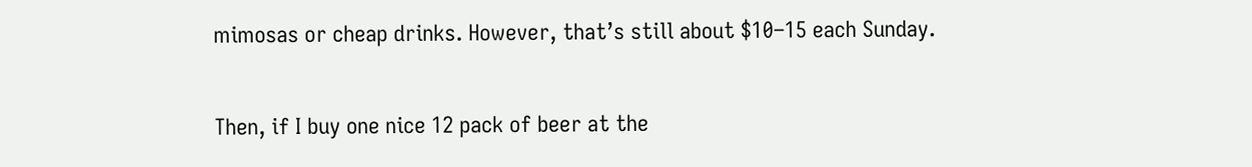mimosas or cheap drinks. However, that’s still about $10–15 each Sunday.

Then, if I buy one nice 12 pack of beer at the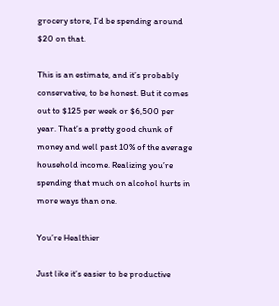grocery store, I’d be spending around $20 on that.

This is an estimate, and it’s probably conservative, to be honest. But it comes out to $125 per week or $6,500 per year. That’s a pretty good chunk of money and well past 10% of the average household income. Realizing you’re spending that much on alcohol hurts in more ways than one.

You’re Healthier

Just like it’s easier to be productive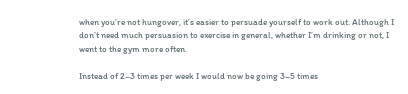when you’re not hungover, it’s easier to persuade yourself to work out. Although I don’t need much persuasion to exercise in general, whether I’m drinking or not, I went to the gym more often.

Instead of 2–3 times per week I would now be going 3–5 times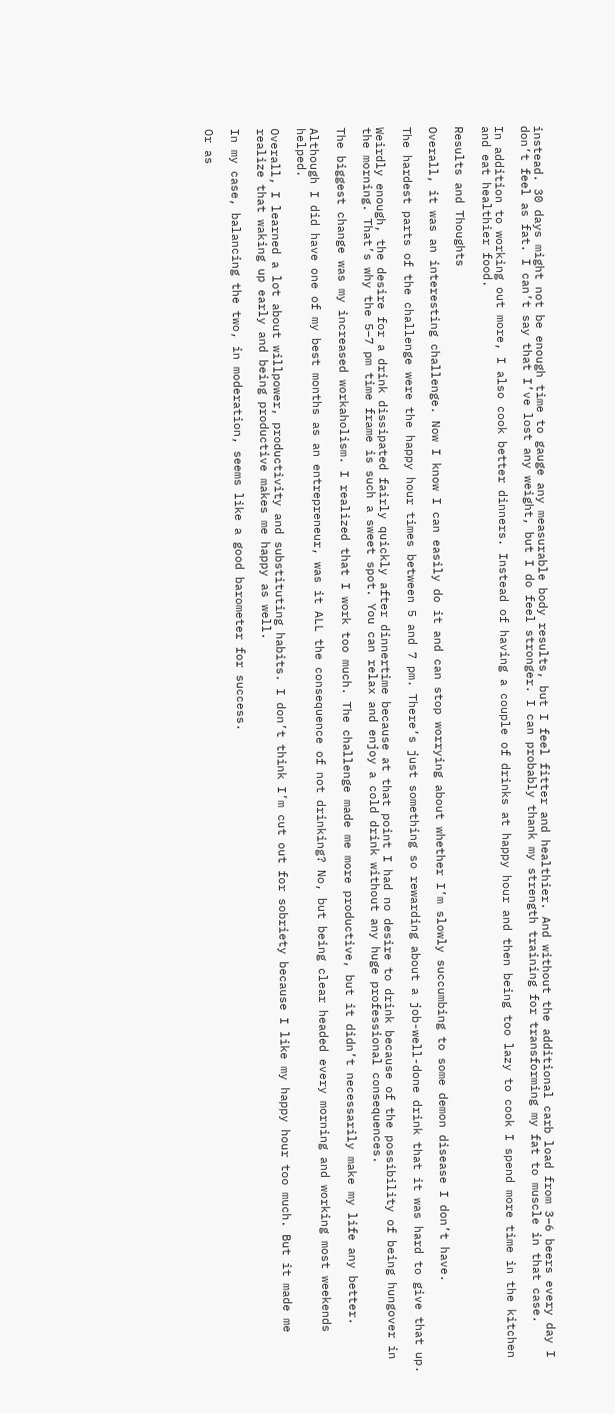instead. 30 days might not be enough time to gauge any measurable body results, but I feel fitter and healthier. And without the additional carb load from 3–6 beers every day I don’t feel as fat. I can’t say that I’ve lost any weight, but I do feel stronger. I can probably thank my strength training for transforming my fat to muscle in that case.

In addition to working out more, I also cook better dinners. Instead of having a couple of drinks at happy hour and then being too lazy to cook I spend more time in the kitchen and eat healthier food.

Results and Thoughts

Overall, it was an interesting challenge. Now I know I can easily do it and can stop worrying about whether I’m slowly succumbing to some demon disease I don’t have.

The hardest parts of the challenge were the happy hour times between 5 and 7 pm. There’s just something so rewarding about a job-well-done drink that it was hard to give that up.

Weirdly enough, the desire for a drink dissipated fairly quickly after dinnertime because at that point I had no desire to drink because of the possibility of being hungover in the morning. That’s why the 5–7 pm time frame is such a sweet spot. You can relax and enjoy a cold drink without any huge professional consequences.

The biggest change was my increased workaholism. I realized that I work too much. The challenge made me more productive, but it didn’t necessarily make my life any better.

Although I did have one of my best months as an entrepreneur, was it ALL the consequence of not drinking? No, but being clear headed every morning and working most weekends helped.

Overall, I learned a lot about willpower, productivity and substituting habits. I don’t think I’m cut out for sobriety because I like my happy hour too much. But it made me realize that waking up early and being productive makes me happy as well.

In my case, balancing the two, in moderation, seems like a good barometer for success.

Or as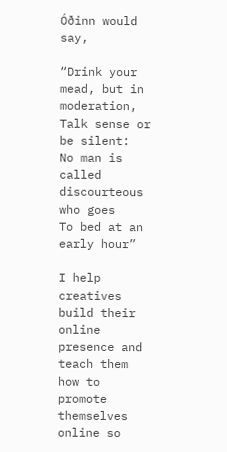Óðinn would say,

“Drink your mead, but in moderation,
Talk sense or be silent:
No man is called discourteous who goes
To bed at an early hour”

I help creatives build their online presence and teach them how to promote themselves online so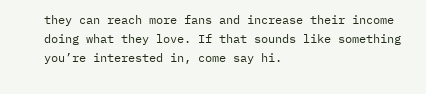they can reach more fans and increase their income doing what they love. If that sounds like something you’re interested in, come say hi.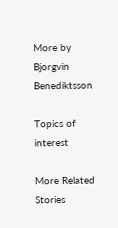More by Bjorgvin Benediktsson

Topics of interest

More Related Stories